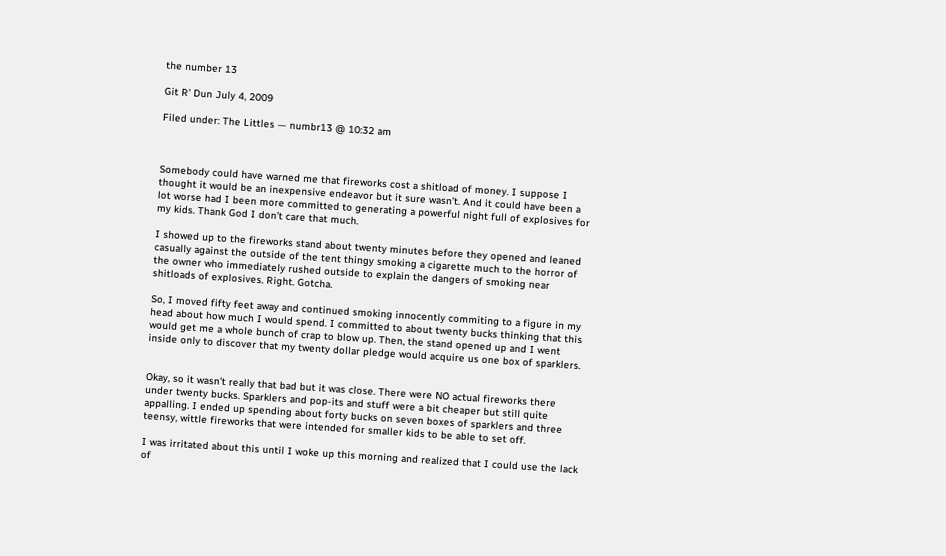the number 13

Git R’ Dun July 4, 2009

Filed under: The Littles — numbr13 @ 10:32 am



Somebody could have warned me that fireworks cost a shitload of money. I suppose I thought it would be an inexpensive endeavor but it sure wasn’t. And it could have been a lot worse had I been more committed to generating a powerful night full of explosives for my kids. Thank God I don’t care that much.

I showed up to the fireworks stand about twenty minutes before they opened and leaned casually against the outside of the tent thingy smoking a cigarette much to the horror of the owner who immediately rushed outside to explain the dangers of smoking near shitloads of explosives. Right. Gotcha.

So, I moved fifty feet away and continued smoking innocently commiting to a figure in my head about how much I would spend. I committed to about twenty bucks thinking that this would get me a whole bunch of crap to blow up. Then, the stand opened up and I went inside only to discover that my twenty dollar pledge would acquire us one box of sparklers.


Okay, so it wasn’t really that bad but it was close. There were NO actual fireworks there under twenty bucks. Sparklers and pop-its and stuff were a bit cheaper but still quite appalling. I ended up spending about forty bucks on seven boxes of sparklers and three teensy, wittle fireworks that were intended for smaller kids to be able to set off.

I was irritated about this until I woke up this morning and realized that I could use the lack of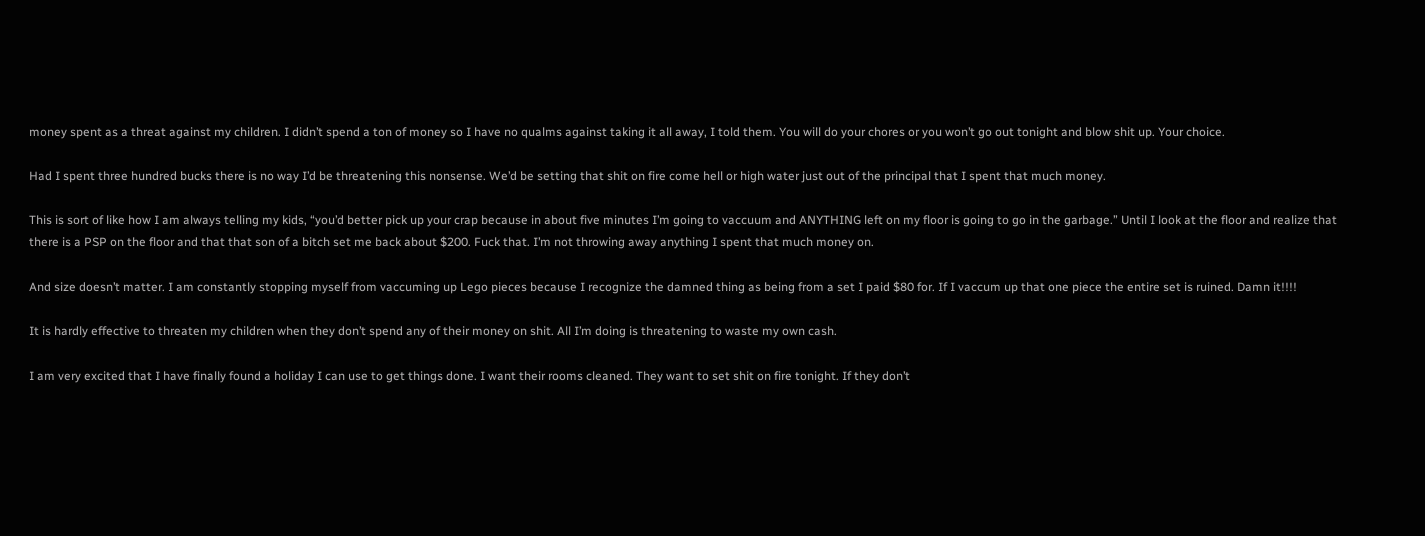money spent as a threat against my children. I didn’t spend a ton of money so I have no qualms against taking it all away, I told them. You will do your chores or you won’t go out tonight and blow shit up. Your choice.

Had I spent three hundred bucks there is no way I’d be threatening this nonsense. We’d be setting that shit on fire come hell or high water just out of the principal that I spent that much money.

This is sort of like how I am always telling my kids, “you’d better pick up your crap because in about five minutes I’m going to vaccuum and ANYTHING left on my floor is going to go in the garbage.” Until I look at the floor and realize that there is a PSP on the floor and that that son of a bitch set me back about $200. Fuck that. I’m not throwing away anything I spent that much money on.

And size doesn’t matter. I am constantly stopping myself from vaccuming up Lego pieces because I recognize the damned thing as being from a set I paid $80 for. If I vaccum up that one piece the entire set is ruined. Damn it!!!!

It is hardly effective to threaten my children when they don’t spend any of their money on shit. All I’m doing is threatening to waste my own cash.

I am very excited that I have finally found a holiday I can use to get things done. I want their rooms cleaned. They want to set shit on fire tonight. If they don’t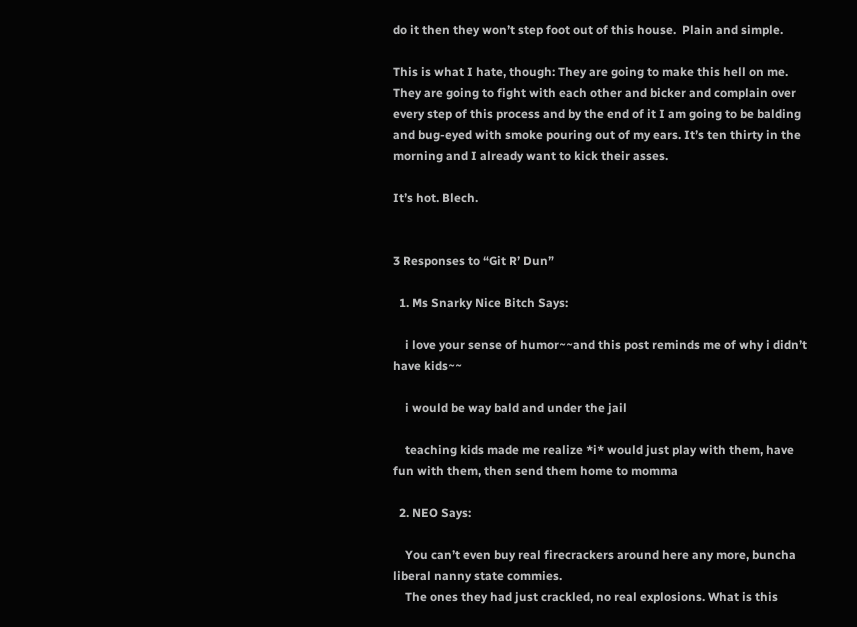do it then they won’t step foot out of this house.  Plain and simple.

This is what I hate, though: They are going to make this hell on me. They are going to fight with each other and bicker and complain over every step of this process and by the end of it I am going to be balding and bug-eyed with smoke pouring out of my ears. It’s ten thirty in the morning and I already want to kick their asses.

It’s hot. Blech.


3 Responses to “Git R’ Dun”

  1. Ms Snarky Nice Bitch Says:

    i love your sense of humor~~and this post reminds me of why i didn’t have kids~~

    i would be way bald and under the jail

    teaching kids made me realize *i* would just play with them, have fun with them, then send them home to momma

  2. NEO Says:

    You can’t even buy real firecrackers around here any more, buncha liberal nanny state commies.
    The ones they had just crackled, no real explosions. What is this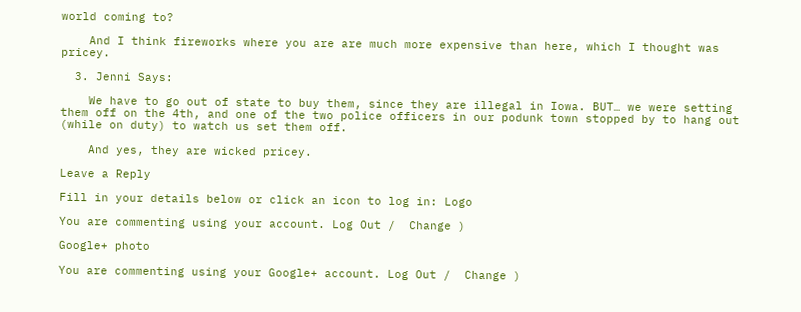world coming to?

    And I think fireworks where you are are much more expensive than here, which I thought was pricey.

  3. Jenni Says:

    We have to go out of state to buy them, since they are illegal in Iowa. BUT… we were setting them off on the 4th, and one of the two police officers in our podunk town stopped by to hang out (while on duty) to watch us set them off.

    And yes, they are wicked pricey.

Leave a Reply

Fill in your details below or click an icon to log in: Logo

You are commenting using your account. Log Out /  Change )

Google+ photo

You are commenting using your Google+ account. Log Out /  Change )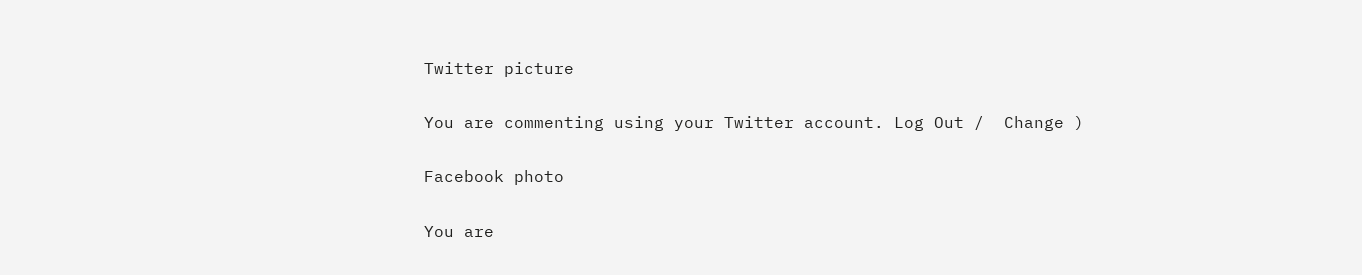Twitter picture

You are commenting using your Twitter account. Log Out /  Change )

Facebook photo

You are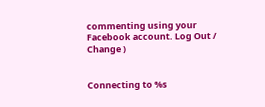commenting using your Facebook account. Log Out /  Change )


Connecting to %s